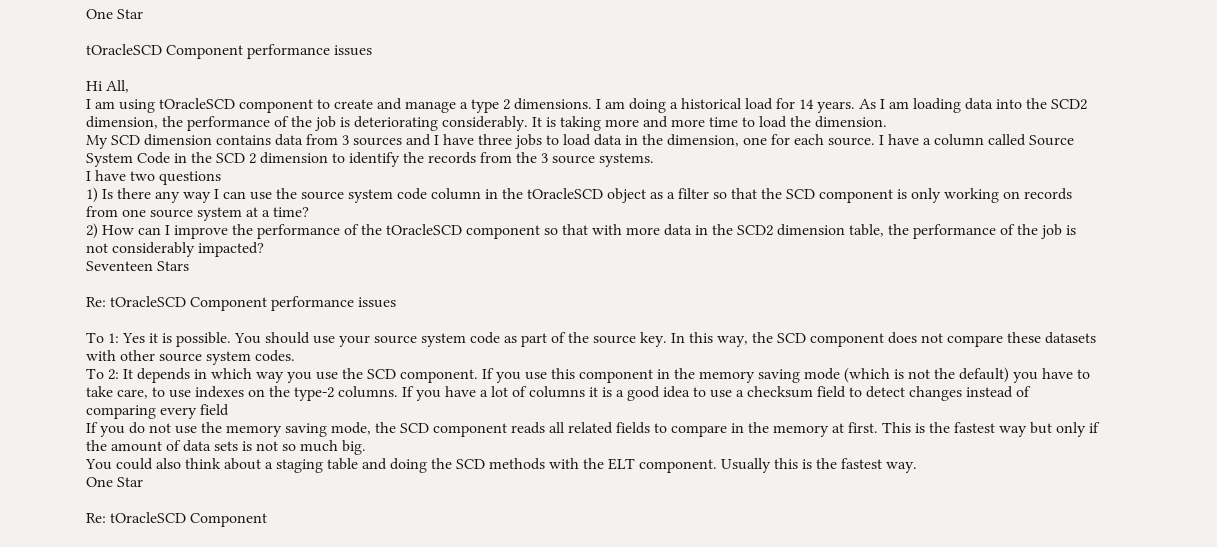One Star

tOracleSCD Component performance issues

Hi All,
I am using tOracleSCD component to create and manage a type 2 dimensions. I am doing a historical load for 14 years. As I am loading data into the SCD2 dimension, the performance of the job is deteriorating considerably. It is taking more and more time to load the dimension.
My SCD dimension contains data from 3 sources and I have three jobs to load data in the dimension, one for each source. I have a column called Source System Code in the SCD 2 dimension to identify the records from the 3 source systems.
I have two questions
1) Is there any way I can use the source system code column in the tOracleSCD object as a filter so that the SCD component is only working on records from one source system at a time?
2) How can I improve the performance of the tOracleSCD component so that with more data in the SCD2 dimension table, the performance of the job is not considerably impacted?
Seventeen Stars

Re: tOracleSCD Component performance issues

To 1: Yes it is possible. You should use your source system code as part of the source key. In this way, the SCD component does not compare these datasets with other source system codes.
To 2: It depends in which way you use the SCD component. If you use this component in the memory saving mode (which is not the default) you have to take care, to use indexes on the type-2 columns. If you have a lot of columns it is a good idea to use a checksum field to detect changes instead of comparing every field
If you do not use the memory saving mode, the SCD component reads all related fields to compare in the memory at first. This is the fastest way but only if the amount of data sets is not so much big.
You could also think about a staging table and doing the SCD methods with the ELT component. Usually this is the fastest way.
One Star

Re: tOracleSCD Component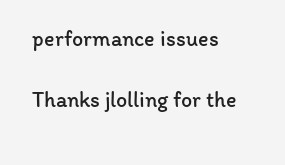performance issues

Thanks jlolling for the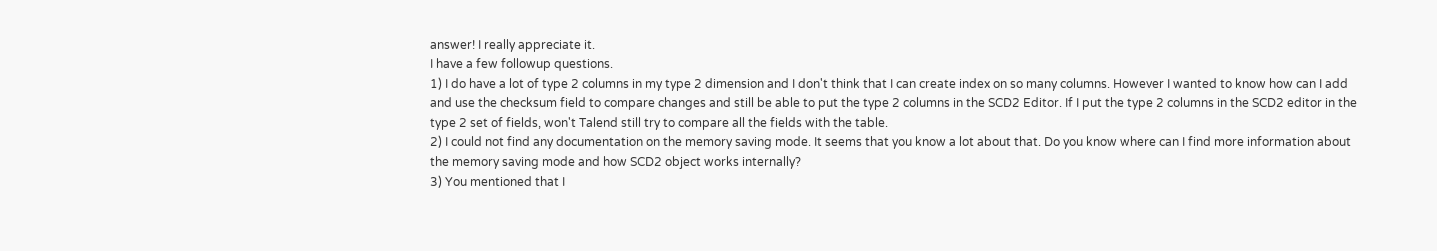answer! I really appreciate it.
I have a few followup questions.
1) I do have a lot of type 2 columns in my type 2 dimension and I don't think that I can create index on so many columns. However I wanted to know how can I add and use the checksum field to compare changes and still be able to put the type 2 columns in the SCD2 Editor. If I put the type 2 columns in the SCD2 editor in the type 2 set of fields, won't Talend still try to compare all the fields with the table.
2) I could not find any documentation on the memory saving mode. It seems that you know a lot about that. Do you know where can I find more information about the memory saving mode and how SCD2 object works internally?
3) You mentioned that I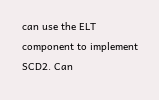can use the ELT component to implement SCD2. Can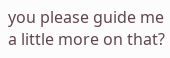you please guide me a little more on that?